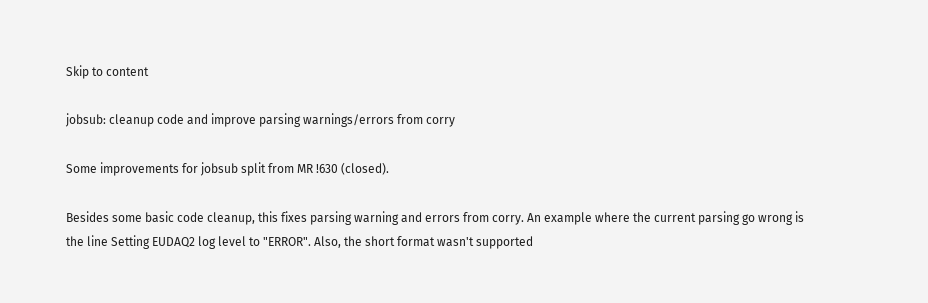Skip to content

jobsub: cleanup code and improve parsing warnings/errors from corry

Some improvements for jobsub split from MR !630 (closed).

Besides some basic code cleanup, this fixes parsing warning and errors from corry. An example where the current parsing go wrong is the line Setting EUDAQ2 log level to "ERROR". Also, the short format wasn't supported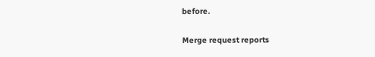before.

Merge request reports